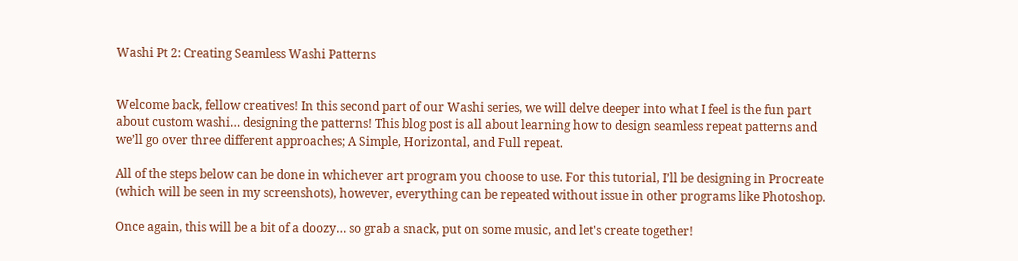Washi Pt 2: Creating Seamless Washi Patterns


Welcome back, fellow creatives! In this second part of our Washi series, we will delve deeper into what I feel is the fun part about custom washi… designing the patterns! This blog post is all about learning how to design seamless repeat patterns and we’ll go over three different approaches; A Simple, Horizontal, and Full repeat.

All of the steps below can be done in whichever art program you choose to use. For this tutorial, I’ll be designing in Procreate (which will be seen in my screenshots), however, everything can be repeated without issue in other programs like Photoshop.

Once again, this will be a bit of a doozy… so grab a snack, put on some music, and let's create together!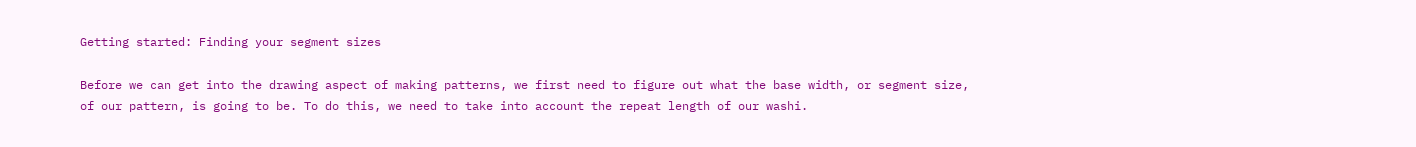Getting started: Finding your segment sizes

Before we can get into the drawing aspect of making patterns, we first need to figure out what the base width, or segment size, of our pattern, is going to be. To do this, we need to take into account the repeat length of our washi.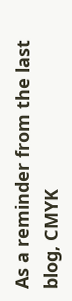As a reminder from the last blog, CMYK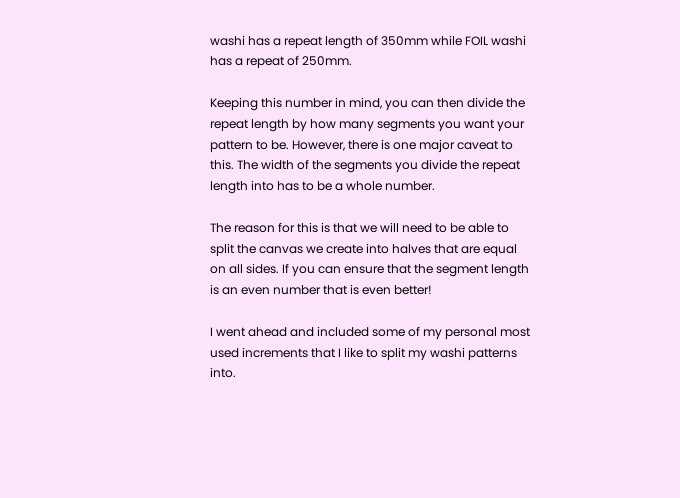washi has a repeat length of 350mm while FOIL washi has a repeat of 250mm.

Keeping this number in mind, you can then divide the repeat length by how many segments you want your pattern to be. However, there is one major caveat to this. The width of the segments you divide the repeat length into has to be a whole number.

The reason for this is that we will need to be able to split the canvas we create into halves that are equal on all sides. If you can ensure that the segment length is an even number that is even better!

I went ahead and included some of my personal most used increments that I like to split my washi patterns into.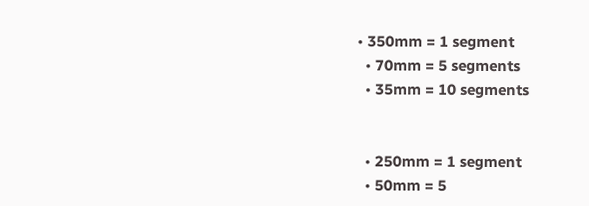• 350mm = 1 segment
  • 70mm = 5 segments
  • 35mm = 10 segments


  • 250mm = 1 segment
  • 50mm = 5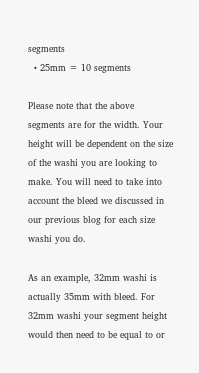segments
  • 25mm = 10 segments

Please note that the above segments are for the width. Your height will be dependent on the size of the washi you are looking to make. You will need to take into account the bleed we discussed in our previous blog for each size washi you do.

As an example, 32mm washi is actually 35mm with bleed. For 32mm washi your segment height would then need to be equal to or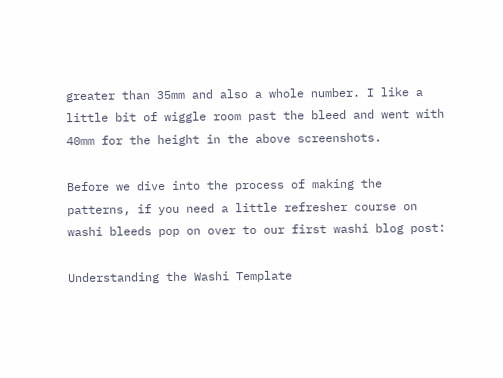greater than 35mm and also a whole number. I like a little bit of wiggle room past the bleed and went with 40mm for the height in the above screenshots.

Before we dive into the process of making the patterns, if you need a little refresher course on washi bleeds pop on over to our first washi blog post:

Understanding the Washi Template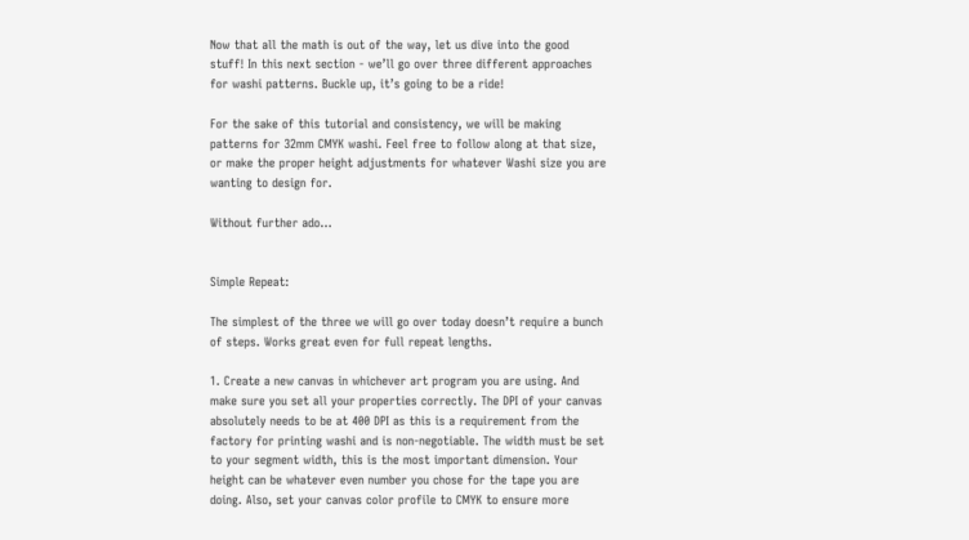Now that all the math is out of the way, let us dive into the good stuff! In this next section - we’ll go over three different approaches for washi patterns. Buckle up, it’s going to be a ride!

For the sake of this tutorial and consistency, we will be making patterns for 32mm CMYK washi. Feel free to follow along at that size, or make the proper height adjustments for whatever Washi size you are wanting to design for.

Without further ado…


Simple Repeat:

The simplest of the three we will go over today doesn’t require a bunch of steps. Works great even for full repeat lengths.

1. Create a new canvas in whichever art program you are using. And make sure you set all your properties correctly. The DPI of your canvas absolutely needs to be at 400 DPI as this is a requirement from the factory for printing washi and is non-negotiable. The width must be set to your segment width, this is the most important dimension. Your height can be whatever even number you chose for the tape you are doing. Also, set your canvas color profile to CMYK to ensure more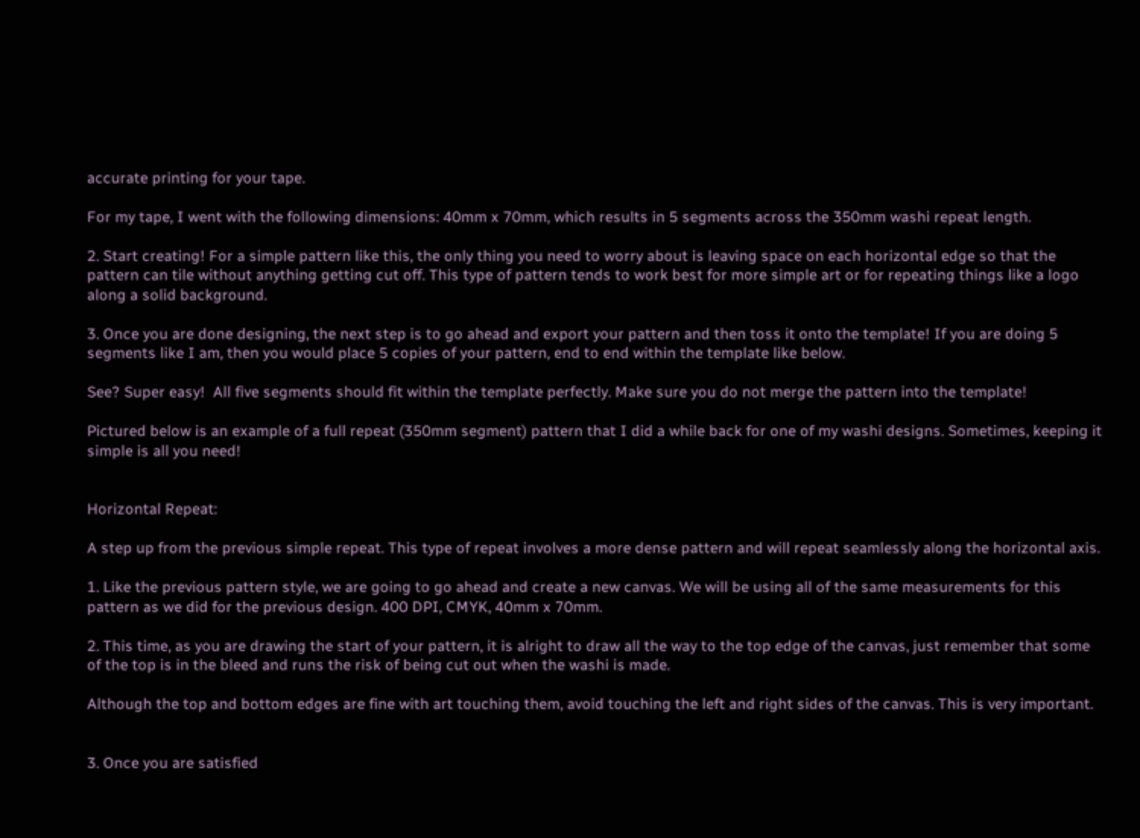accurate printing for your tape.

For my tape, I went with the following dimensions: 40mm x 70mm, which results in 5 segments across the 350mm washi repeat length.

2. Start creating! For a simple pattern like this, the only thing you need to worry about is leaving space on each horizontal edge so that the pattern can tile without anything getting cut off. This type of pattern tends to work best for more simple art or for repeating things like a logo along a solid background.

3. Once you are done designing, the next step is to go ahead and export your pattern and then toss it onto the template! If you are doing 5 segments like I am, then you would place 5 copies of your pattern, end to end within the template like below.

See? Super easy!  All five segments should fit within the template perfectly. Make sure you do not merge the pattern into the template!

Pictured below is an example of a full repeat (350mm segment) pattern that I did a while back for one of my washi designs. Sometimes, keeping it simple is all you need!


Horizontal Repeat:

A step up from the previous simple repeat. This type of repeat involves a more dense pattern and will repeat seamlessly along the horizontal axis.

1. Like the previous pattern style, we are going to go ahead and create a new canvas. We will be using all of the same measurements for this pattern as we did for the previous design. 400 DPI, CMYK, 40mm x 70mm.

2. This time, as you are drawing the start of your pattern, it is alright to draw all the way to the top edge of the canvas, just remember that some of the top is in the bleed and runs the risk of being cut out when the washi is made.

Although the top and bottom edges are fine with art touching them, avoid touching the left and right sides of the canvas. This is very important.


3. Once you are satisfied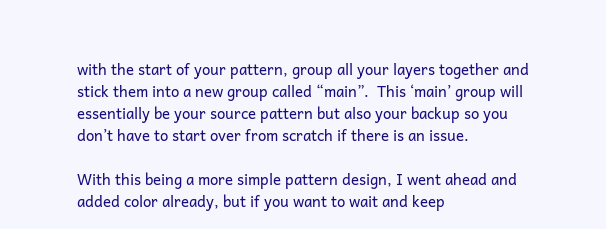with the start of your pattern, group all your layers together and stick them into a new group called “main”.  This ‘main’ group will essentially be your source pattern but also your backup so you don’t have to start over from scratch if there is an issue.

With this being a more simple pattern design, I went ahead and added color already, but if you want to wait and keep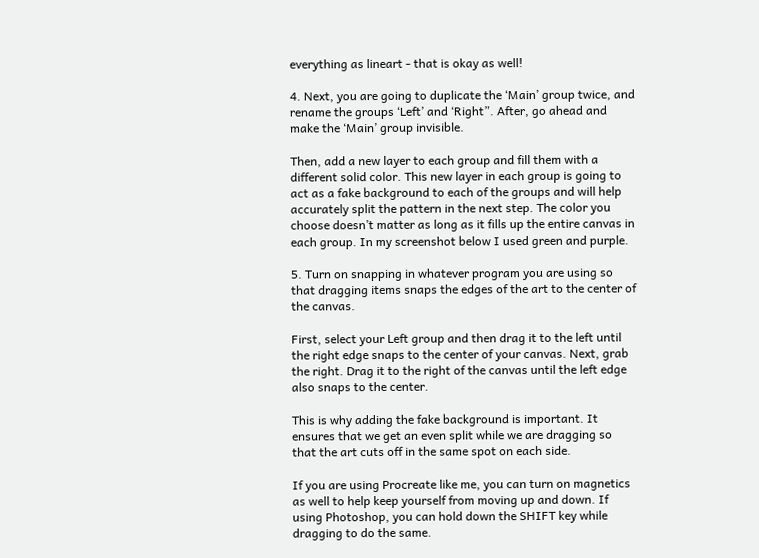everything as lineart - that is okay as well!

4. Next, you are going to duplicate the ‘Main’ group twice, and rename the groups ‘Left’ and ‘Right”. After, go ahead and make the ‘Main’ group invisible.

Then, add a new layer to each group and fill them with a different solid color. This new layer in each group is going to act as a fake background to each of the groups and will help accurately split the pattern in the next step. The color you choose doesn’t matter as long as it fills up the entire canvas in each group. In my screenshot below I used green and purple.

5. Turn on snapping in whatever program you are using so that dragging items snaps the edges of the art to the center of the canvas.

First, select your Left group and then drag it to the left until the right edge snaps to the center of your canvas. Next, grab the right. Drag it to the right of the canvas until the left edge also snaps to the center.

This is why adding the fake background is important. It ensures that we get an even split while we are dragging so that the art cuts off in the same spot on each side.

If you are using Procreate like me, you can turn on magnetics as well to help keep yourself from moving up and down. If using Photoshop, you can hold down the SHIFT key while dragging to do the same.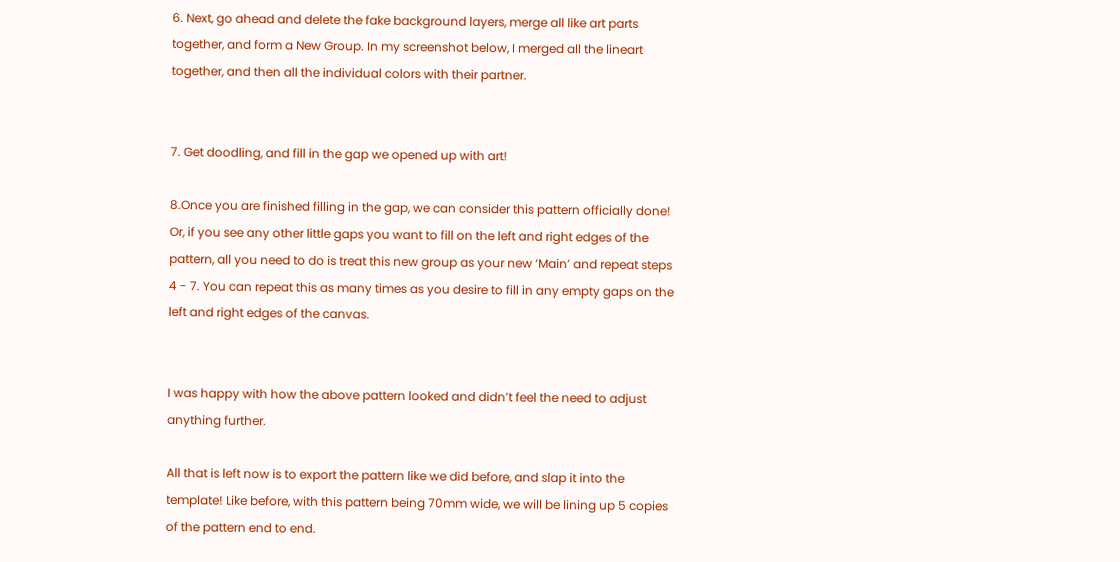6. Next, go ahead and delete the fake background layers, merge all like art parts together, and form a New Group. In my screenshot below, I merged all the lineart together, and then all the individual colors with their partner.


7. Get doodling, and fill in the gap we opened up with art!

8.Once you are finished filling in the gap, we can consider this pattern officially done! Or, if you see any other little gaps you want to fill on the left and right edges of the pattern, all you need to do is treat this new group as your new ‘Main’ and repeat steps 4 - 7. You can repeat this as many times as you desire to fill in any empty gaps on the left and right edges of the canvas.


I was happy with how the above pattern looked and didn’t feel the need to adjust anything further.

All that is left now is to export the pattern like we did before, and slap it into the template! Like before, with this pattern being 70mm wide, we will be lining up 5 copies of the pattern end to end.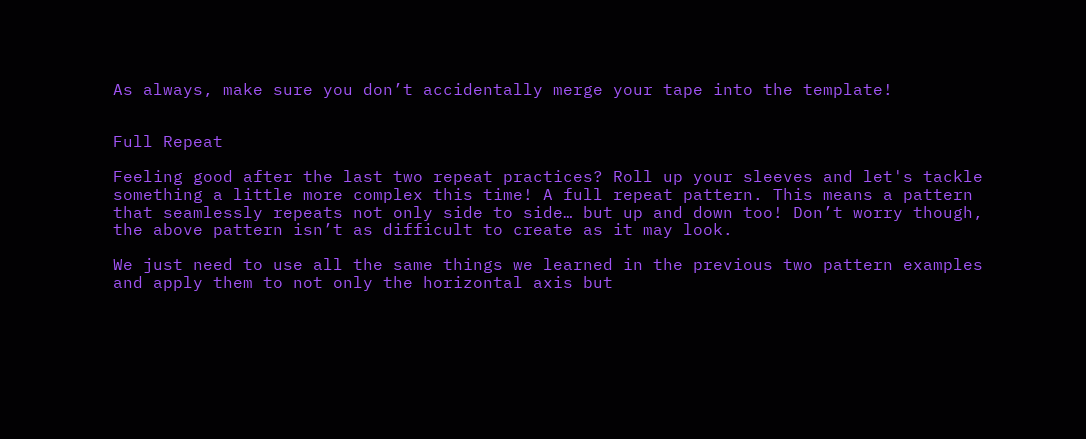As always, make sure you don’t accidentally merge your tape into the template!


Full Repeat

Feeling good after the last two repeat practices? Roll up your sleeves and let's tackle something a little more complex this time! A full repeat pattern. This means a pattern that seamlessly repeats not only side to side… but up and down too! Don’t worry though, the above pattern isn’t as difficult to create as it may look.

We just need to use all the same things we learned in the previous two pattern examples and apply them to not only the horizontal axis but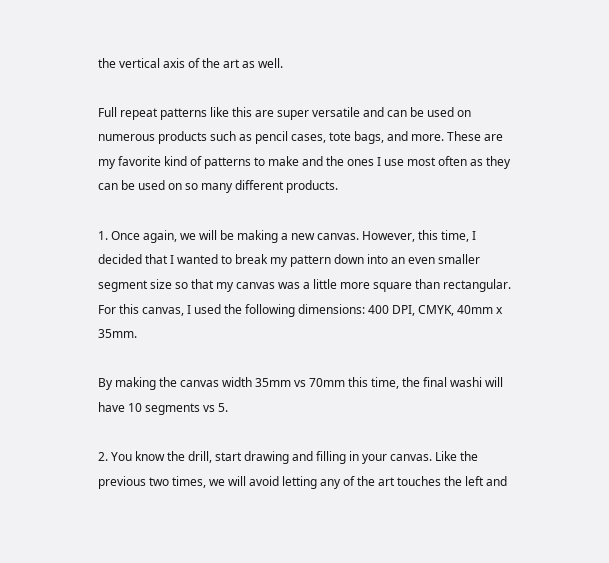the vertical axis of the art as well.

Full repeat patterns like this are super versatile and can be used on numerous products such as pencil cases, tote bags, and more. These are my favorite kind of patterns to make and the ones I use most often as they can be used on so many different products.

1. Once again, we will be making a new canvas. However, this time, I decided that I wanted to break my pattern down into an even smaller segment size so that my canvas was a little more square than rectangular.  For this canvas, I used the following dimensions: 400 DPI, CMYK, 40mm x 35mm.

By making the canvas width 35mm vs 70mm this time, the final washi will have 10 segments vs 5.

2. You know the drill, start drawing and filling in your canvas. Like the previous two times, we will avoid letting any of the art touches the left and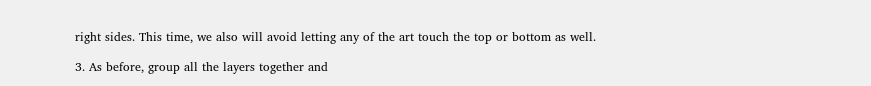right sides. This time, we also will avoid letting any of the art touch the top or bottom as well.

3. As before, group all the layers together and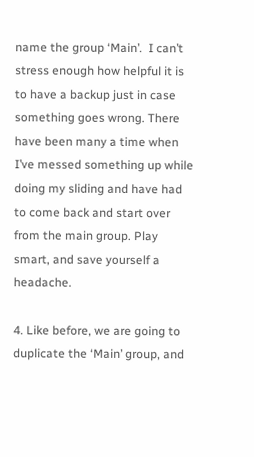name the group ‘Main’.  I can’t stress enough how helpful it is to have a backup just in case something goes wrong. There have been many a time when I’ve messed something up while doing my sliding and have had to come back and start over from the main group. Play smart, and save yourself a headache.

4. Like before, we are going to duplicate the ‘Main’ group, and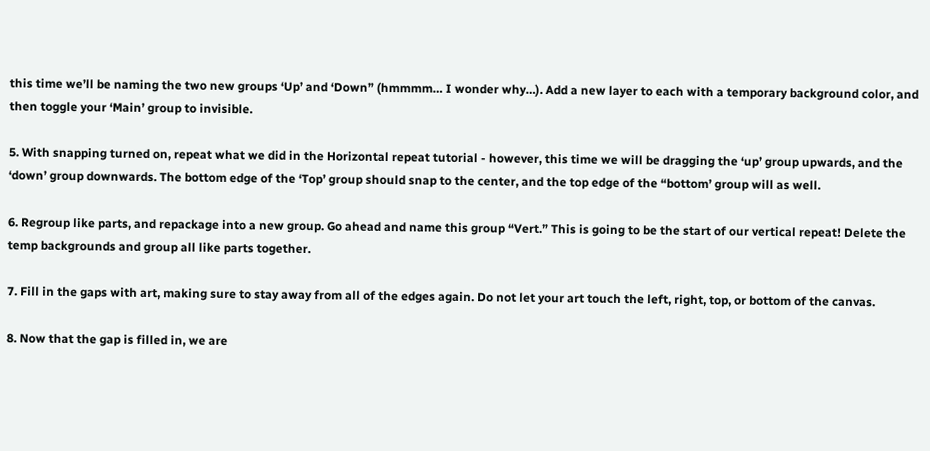this time we’ll be naming the two new groups ‘Up’ and ‘Down” (hmmmm… I wonder why…). Add a new layer to each with a temporary background color, and then toggle your ‘Main’ group to invisible.

5. With snapping turned on, repeat what we did in the Horizontal repeat tutorial - however, this time we will be dragging the ‘up’ group upwards, and the ‘down’ group downwards. The bottom edge of the ‘Top’ group should snap to the center, and the top edge of the “bottom’ group will as well.

6. Regroup like parts, and repackage into a new group. Go ahead and name this group “Vert.” This is going to be the start of our vertical repeat! Delete the temp backgrounds and group all like parts together.

7. Fill in the gaps with art, making sure to stay away from all of the edges again. Do not let your art touch the left, right, top, or bottom of the canvas.

8. Now that the gap is filled in, we are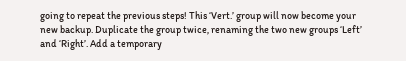going to repeat the previous steps! This ‘Vert.’ group will now become your new backup. Duplicate the group twice, renaming the two new groups ‘Left’ and ‘Right’. Add a temporary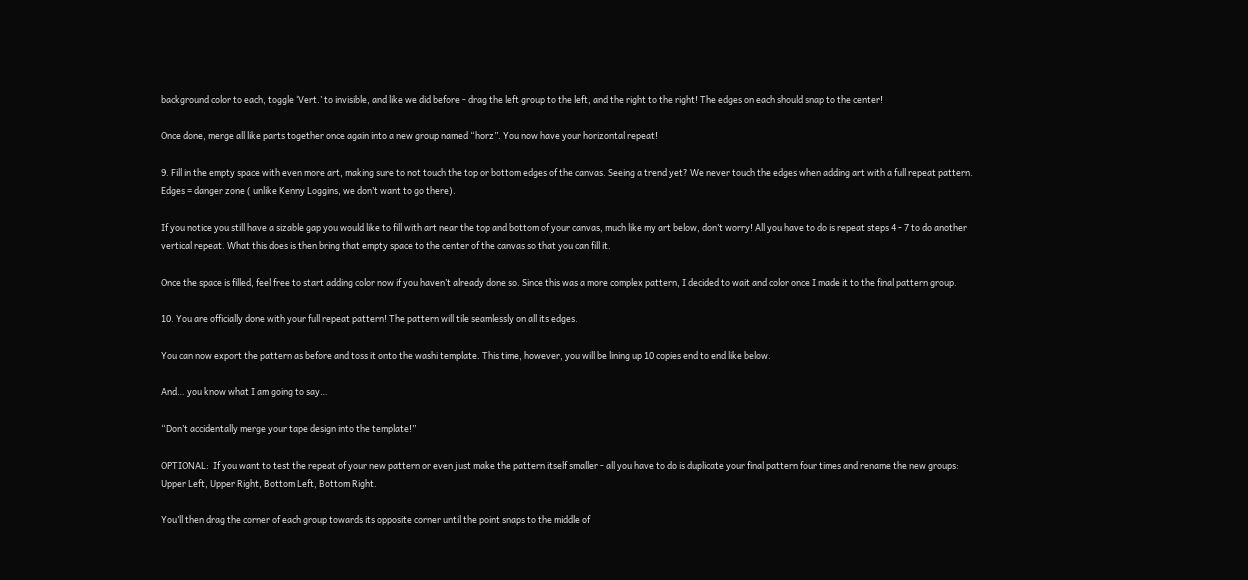background color to each, toggle ‘Vert.’ to invisible, and like we did before - drag the left group to the left, and the right to the right! The edges on each should snap to the center!

Once done, merge all like parts together once again into a new group named “horz”. You now have your horizontal repeat!

9. Fill in the empty space with even more art, making sure to not touch the top or bottom edges of the canvas. Seeing a trend yet? We never touch the edges when adding art with a full repeat pattern. Edges = danger zone ( unlike Kenny Loggins, we don’t want to go there).

If you notice you still have a sizable gap you would like to fill with art near the top and bottom of your canvas, much like my art below, don’t worry! All you have to do is repeat steps 4 - 7 to do another vertical repeat. What this does is then bring that empty space to the center of the canvas so that you can fill it.

Once the space is filled, feel free to start adding color now if you haven’t already done so. Since this was a more complex pattern, I decided to wait and color once I made it to the final pattern group.

10. You are officially done with your full repeat pattern! The pattern will tile seamlessly on all its edges.

You can now export the pattern as before and toss it onto the washi template. This time, however, you will be lining up 10 copies end to end like below.

And… you know what I am going to say…

“Don’t accidentally merge your tape design into the template!”

OPTIONAL:  If you want to test the repeat of your new pattern or even just make the pattern itself smaller - all you have to do is duplicate your final pattern four times and rename the new groups: Upper Left, Upper Right, Bottom Left, Bottom Right.

You’ll then drag the corner of each group towards its opposite corner until the point snaps to the middle of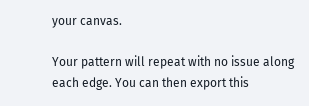your canvas.

Your pattern will repeat with no issue along each edge. You can then export this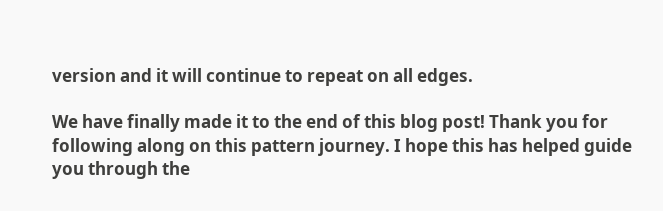version and it will continue to repeat on all edges.

We have finally made it to the end of this blog post! Thank you for following along on this pattern journey. I hope this has helped guide you through the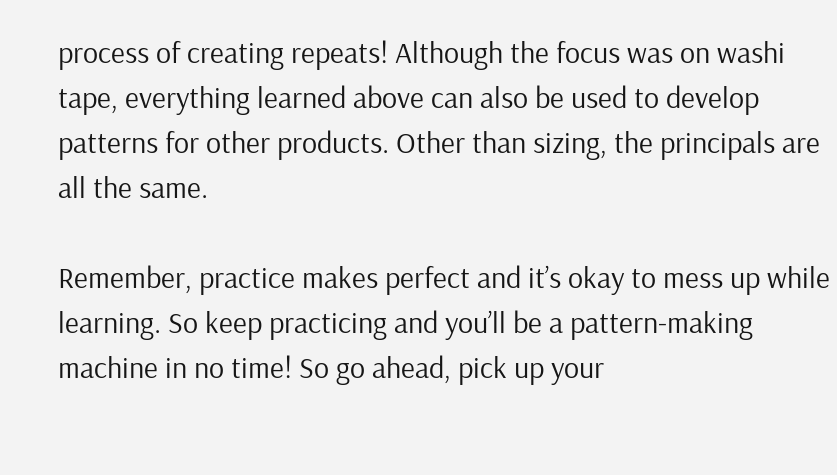process of creating repeats! Although the focus was on washi tape, everything learned above can also be used to develop patterns for other products. Other than sizing, the principals are all the same.

Remember, practice makes perfect and it’s okay to mess up while learning. So keep practicing and you’ll be a pattern-making machine in no time! So go ahead, pick up your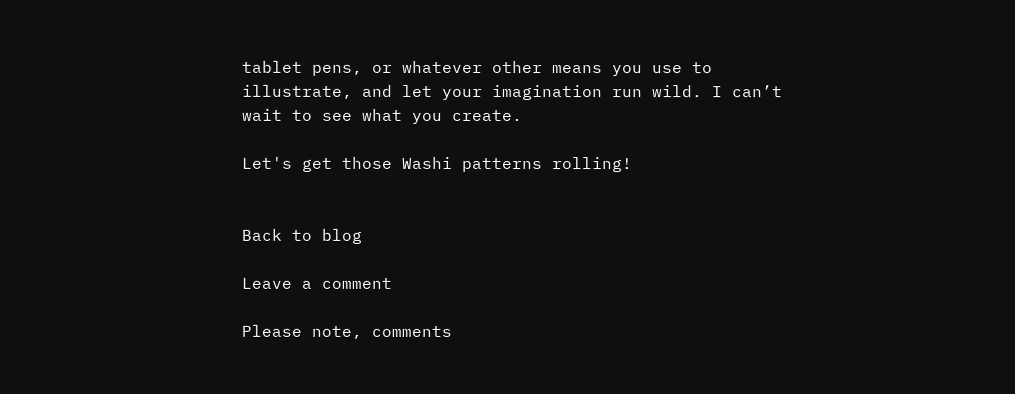tablet pens, or whatever other means you use to illustrate, and let your imagination run wild. I can’t wait to see what you create.

Let's get those Washi patterns rolling!


Back to blog

Leave a comment

Please note, comments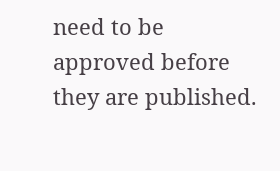need to be approved before they are published.